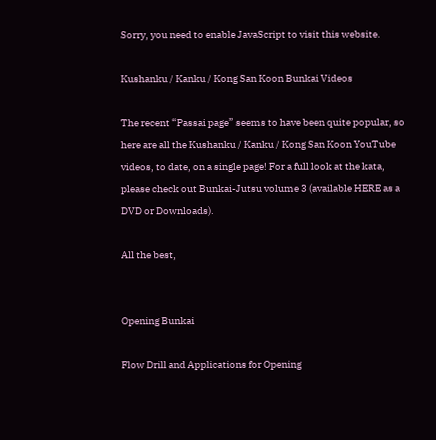Sorry, you need to enable JavaScript to visit this website.

Kushanku / Kanku / Kong San Koon Bunkai Videos

The recent “Passai page” seems to have been quite popular, so here are all the Kushanku / Kanku / Kong San Koon YouTube videos, to date, on a single page! For a full look at the kata, please check out Bunkai-Jutsu volume 3 (available HERE as a DVD or Downloads).

All the best,


Opening Bunkai

Flow Drill and Applications for Opening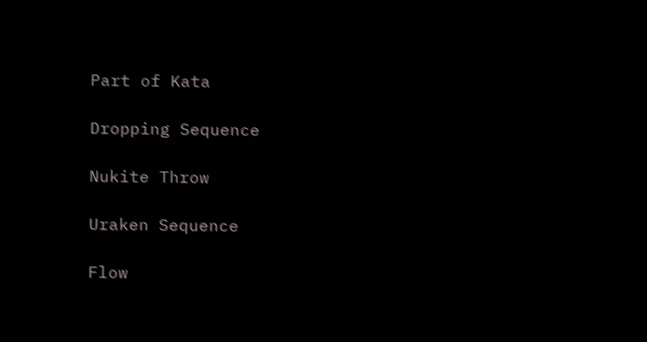Part of Kata

Dropping Sequence

Nukite Throw

Uraken Sequence

Flow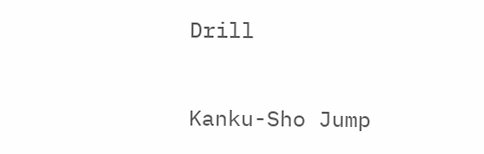Drill

Kanku-Sho Jump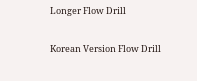Longer Flow Drill

Korean Version Flow Drill